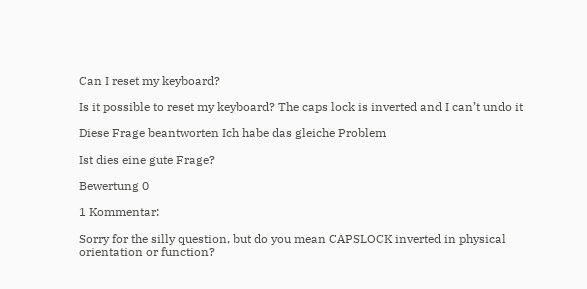Can I reset my keyboard?

Is it possible to reset my keyboard? The caps lock is inverted and I can’t undo it

Diese Frage beantworten Ich habe das gleiche Problem

Ist dies eine gute Frage?

Bewertung 0

1 Kommentar:

Sorry for the silly question, but do you mean CAPSLOCK inverted in physical orientation or function?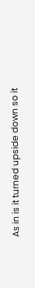As in is it turned upside down so it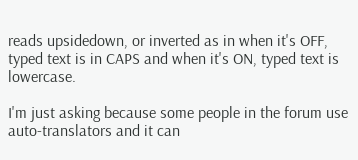reads upsidedown, or inverted as in when it's OFF, typed text is in CAPS and when it's ON, typed text is lowercase.

I'm just asking because some people in the forum use auto-translators and it can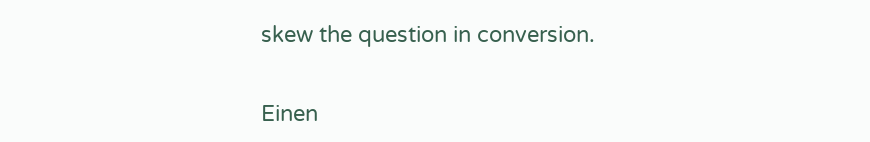skew the question in conversion.


Einen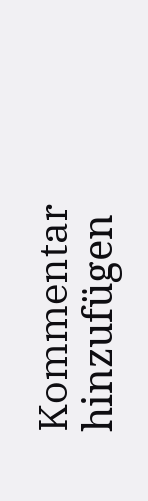Kommentar hinzufügen